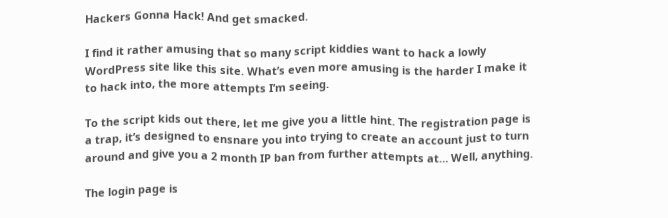Hackers Gonna Hack! And get smacked.

I find it rather amusing that so many script kiddies want to hack a lowly WordPress site like this site. What’s even more amusing is the harder I make it to hack into, the more attempts I’m seeing.

To the script kids out there, let me give you a little hint. The registration page is a trap, it’s designed to ensnare you into trying to create an account just to turn around and give you a 2 month IP ban from further attempts at… Well, anything.

The login page is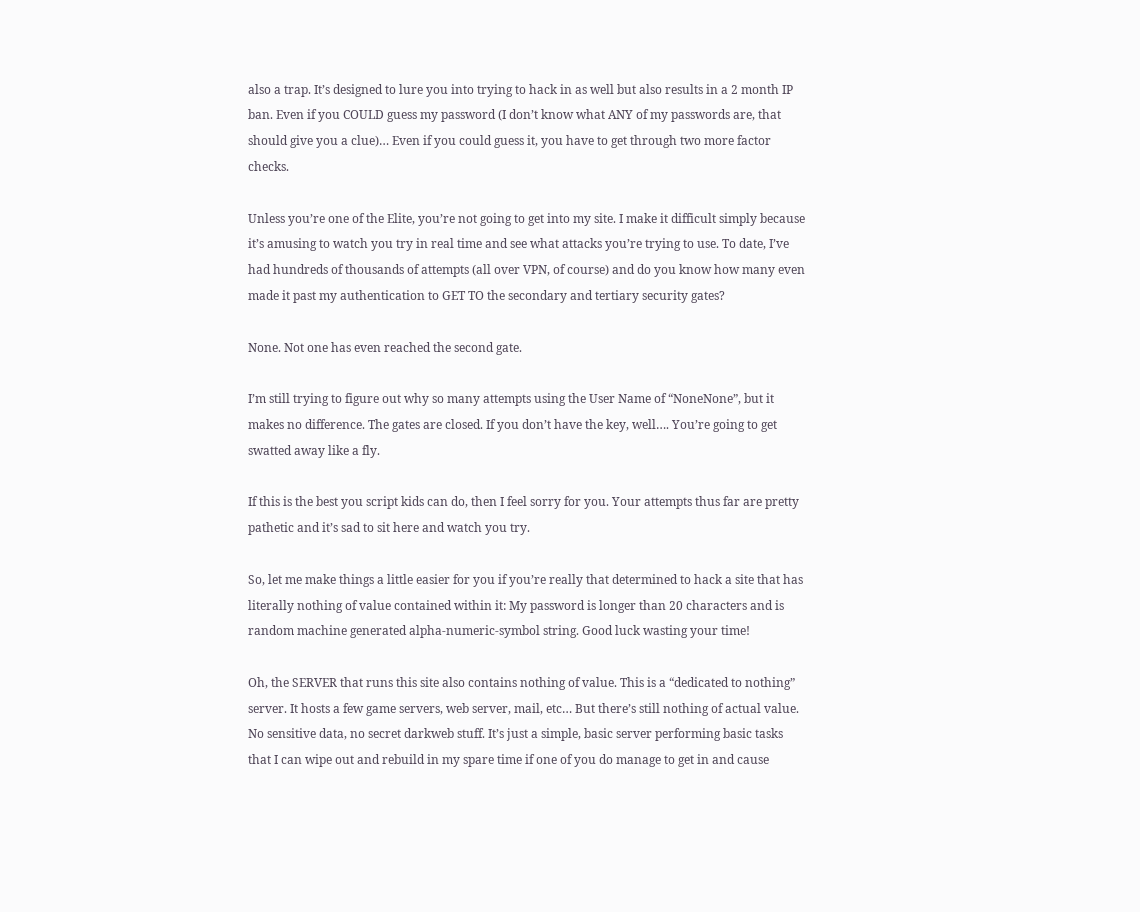also a trap. It’s designed to lure you into trying to hack in as well but also results in a 2 month IP ban. Even if you COULD guess my password (I don’t know what ANY of my passwords are, that should give you a clue)… Even if you could guess it, you have to get through two more factor checks.

Unless you’re one of the Elite, you’re not going to get into my site. I make it difficult simply because it’s amusing to watch you try in real time and see what attacks you’re trying to use. To date, I’ve had hundreds of thousands of attempts (all over VPN, of course) and do you know how many even made it past my authentication to GET TO the secondary and tertiary security gates?

None. Not one has even reached the second gate.

I’m still trying to figure out why so many attempts using the User Name of “NoneNone”, but it makes no difference. The gates are closed. If you don’t have the key, well…. You’re going to get swatted away like a fly.

If this is the best you script kids can do, then I feel sorry for you. Your attempts thus far are pretty pathetic and it’s sad to sit here and watch you try.

So, let me make things a little easier for you if you’re really that determined to hack a site that has literally nothing of value contained within it: My password is longer than 20 characters and is random machine generated alpha-numeric-symbol string. Good luck wasting your time!

Oh, the SERVER that runs this site also contains nothing of value. This is a “dedicated to nothing” server. It hosts a few game servers, web server, mail, etc… But there’s still nothing of actual value. No sensitive data, no secret darkweb stuff. It’s just a simple, basic server performing basic tasks that I can wipe out and rebuild in my spare time if one of you do manage to get in and cause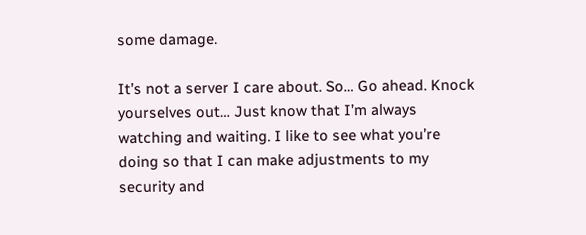some damage.

It’s not a server I care about. So… Go ahead. Knock yourselves out… Just know that I’m always watching and waiting. I like to see what you’re doing so that I can make adjustments to my security and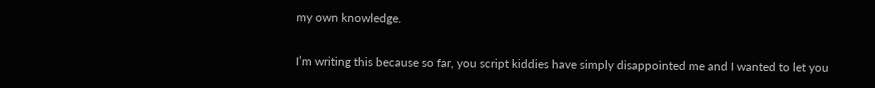my own knowledge.

I’m writing this because so far, you script kiddies have simply disappointed me and I wanted to let you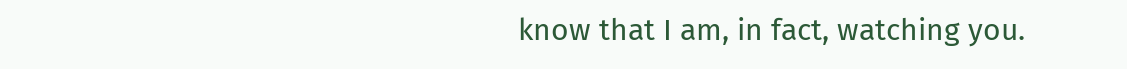know that I am, in fact, watching you.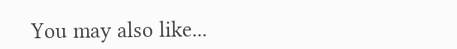You may also like...